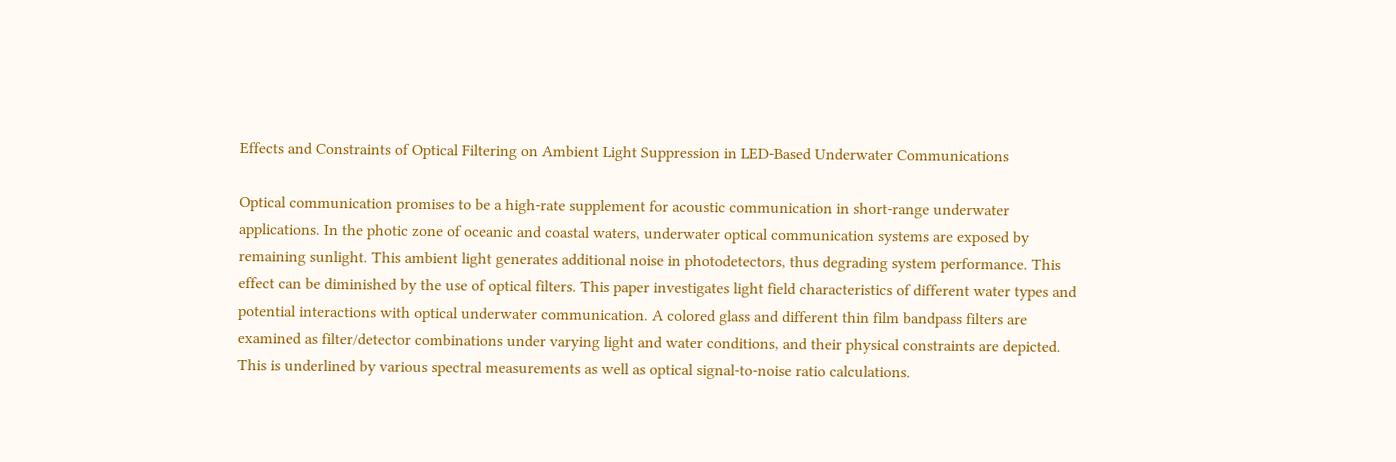Effects and Constraints of Optical Filtering on Ambient Light Suppression in LED-Based Underwater Communications

Optical communication promises to be a high-rate supplement for acoustic communication in short-range underwater applications. In the photic zone of oceanic and coastal waters, underwater optical communication systems are exposed by remaining sunlight. This ambient light generates additional noise in photodetectors, thus degrading system performance. This effect can be diminished by the use of optical filters. This paper investigates light field characteristics of different water types and potential interactions with optical underwater communication. A colored glass and different thin film bandpass filters are examined as filter/detector combinations under varying light and water conditions, and their physical constraints are depicted. This is underlined by various spectral measurements as well as optical signal-to-noise ratio calculations.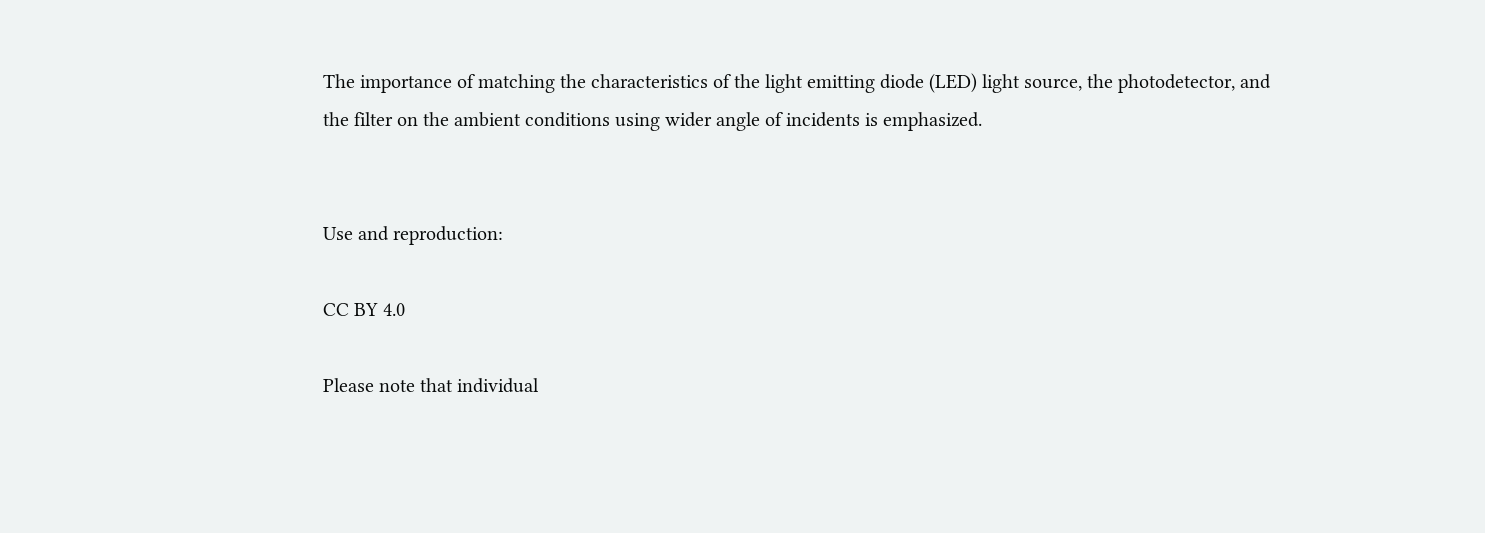The importance of matching the characteristics of the light emitting diode (LED) light source, the photodetector, and the filter on the ambient conditions using wider angle of incidents is emphasized.


Use and reproduction:

CC BY 4.0

Please note that individual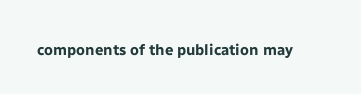components of the publication may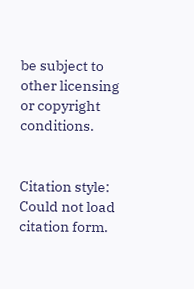be subject to other licensing or copyright conditions.


Citation style:
Could not load citation form.